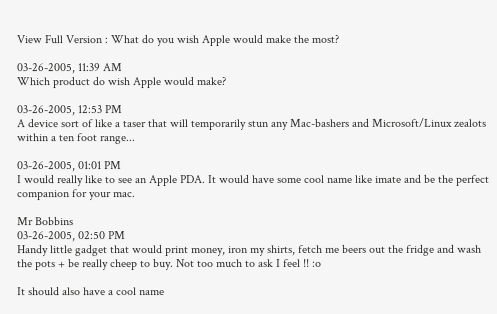View Full Version : What do you wish Apple would make the most?

03-26-2005, 11:39 AM
Which product do wish Apple would make?

03-26-2005, 12:53 PM
A device sort of like a taser that will temporarily stun any Mac-bashers and Microsoft/Linux zealots within a ten foot range...

03-26-2005, 01:01 PM
I would really like to see an Apple PDA. It would have some cool name like imate and be the perfect companion for your mac.

Mr Bobbins
03-26-2005, 02:50 PM
Handy little gadget that would print money, iron my shirts, fetch me beers out the fridge and wash the pots + be really cheep to buy. Not too much to ask I feel !! :o

It should also have a cool name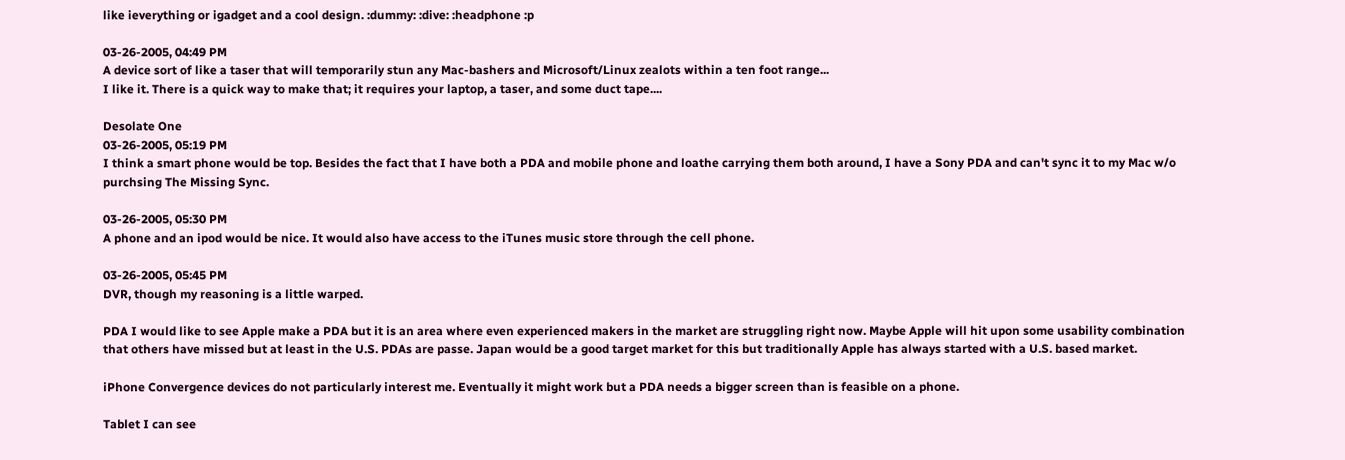like ieverything or igadget and a cool design. :dummy: :dive: :headphone :p

03-26-2005, 04:49 PM
A device sort of like a taser that will temporarily stun any Mac-bashers and Microsoft/Linux zealots within a ten foot range...
I like it. There is a quick way to make that; it requires your laptop, a taser, and some duct tape....

Desolate One
03-26-2005, 05:19 PM
I think a smart phone would be top. Besides the fact that I have both a PDA and mobile phone and loathe carrying them both around, I have a Sony PDA and can't sync it to my Mac w/o purchsing The Missing Sync.

03-26-2005, 05:30 PM
A phone and an ipod would be nice. It would also have access to the iTunes music store through the cell phone.

03-26-2005, 05:45 PM
DVR, though my reasoning is a little warped.

PDA I would like to see Apple make a PDA but it is an area where even experienced makers in the market are struggling right now. Maybe Apple will hit upon some usability combination that others have missed but at least in the U.S. PDAs are passe. Japan would be a good target market for this but traditionally Apple has always started with a U.S. based market.

iPhone Convergence devices do not particularly interest me. Eventually it might work but a PDA needs a bigger screen than is feasible on a phone.

Tablet I can see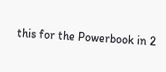this for the Powerbook in 2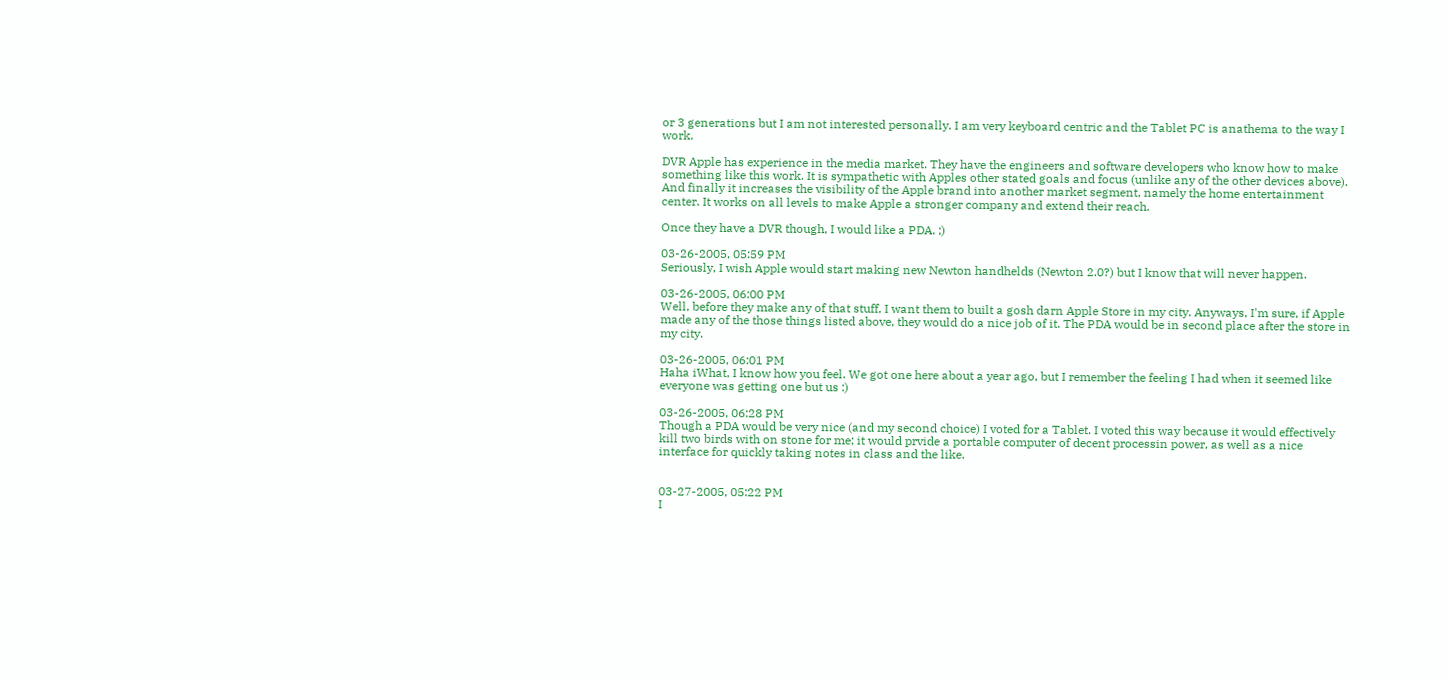or 3 generations but I am not interested personally. I am very keyboard centric and the Tablet PC is anathema to the way I work.

DVR Apple has experience in the media market. They have the engineers and software developers who know how to make something like this work. It is sympathetic with Apples other stated goals and focus (unlike any of the other devices above). And finally it increases the visibility of the Apple brand into another market segment, namely the home entertainment center. It works on all levels to make Apple a stronger company and extend their reach.

Once they have a DVR though, I would like a PDA. ;)

03-26-2005, 05:59 PM
Seriously, I wish Apple would start making new Newton handhelds (Newton 2.0?) but I know that will never happen.

03-26-2005, 06:00 PM
Well, before they make any of that stuff, I want them to built a gosh darn Apple Store in my city. Anyways, I'm sure, if Apple made any of the those things listed above, they would do a nice job of it. The PDA would be in second place after the store in my city.

03-26-2005, 06:01 PM
Haha iWhat, I know how you feel. We got one here about a year ago, but I remember the feeling I had when it seemed like everyone was getting one but us :)

03-26-2005, 06:28 PM
Though a PDA would be very nice (and my second choice) I voted for a Tablet. I voted this way because it would effectively kill two birds with on stone for me; it would prvide a portable computer of decent processin power, as well as a nice interface for quickly taking notes in class and the like.


03-27-2005, 05:22 PM
I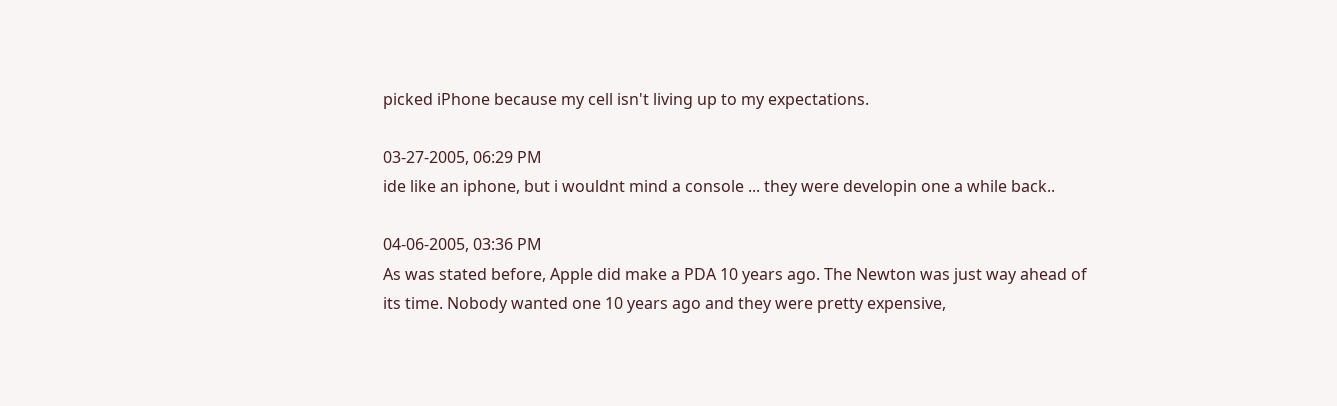picked iPhone because my cell isn't living up to my expectations.

03-27-2005, 06:29 PM
ide like an iphone, but i wouldnt mind a console ... they were developin one a while back..

04-06-2005, 03:36 PM
As was stated before, Apple did make a PDA 10 years ago. The Newton was just way ahead of its time. Nobody wanted one 10 years ago and they were pretty expensive,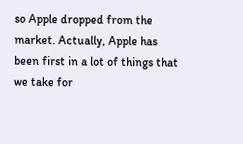so Apple dropped from the market. Actually, Apple has been first in a lot of things that we take for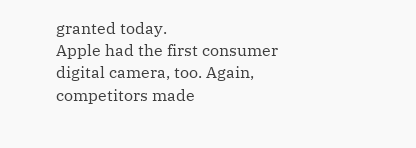granted today.
Apple had the first consumer digital camera, too. Again, competitors made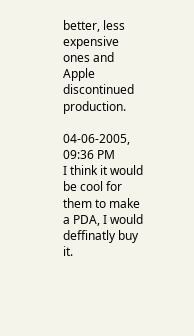better, less expensive ones and Apple discontinued production.

04-06-2005, 09:36 PM
I think it would be cool for them to make a PDA, I would deffinatly buy it.